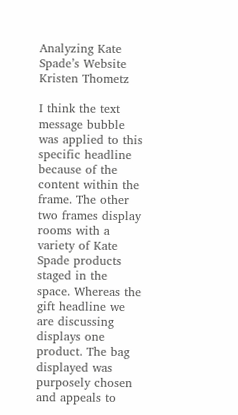Analyzing Kate Spade’s Website
Kristen Thometz

I think the text message bubble was applied to this specific headline because of the content within the frame. The other two frames display rooms with a variety of Kate Spade products staged in the space. Whereas the gift headline we are discussing displays one product. The bag displayed was purposely chosen and appeals to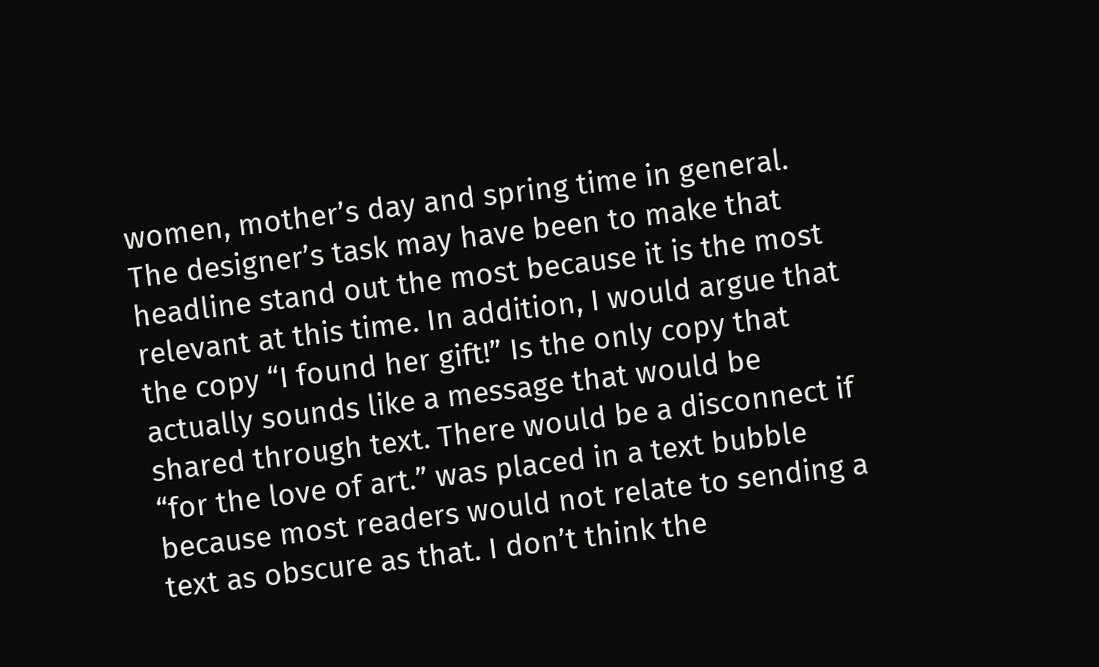women, mother’s day and spring time in general. The designer’s task may have been to make that headline stand out the most because it is the most relevant at this time. In addition, I would argue that the copy “I found her gift!” Is the only copy that actually sounds like a message that would be shared through text. There would be a disconnect if “for the love of art.” was placed in a text bubble because most readers would not relate to sending a text as obscure as that. I don’t think the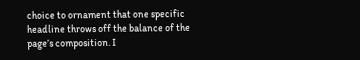choice to ornament that one specific headline throws off the balance of the page’s composition. I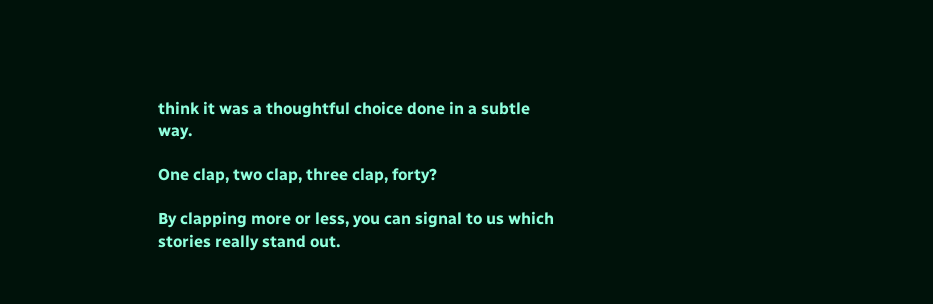think it was a thoughtful choice done in a subtle way.

One clap, two clap, three clap, forty?

By clapping more or less, you can signal to us which stories really stand out.